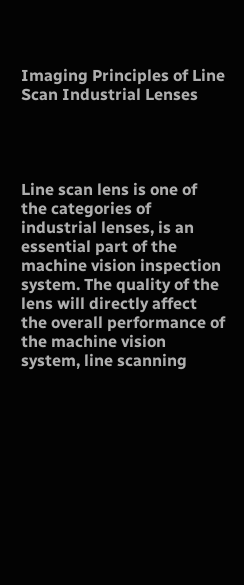Imaging Principles of Line Scan Industrial Lenses




Line scan lens is one of the categories of industrial lenses, is an essential part of the machine vision inspection system. The quality of the lens will directly affect the overall performance of the machine vision system, line scanning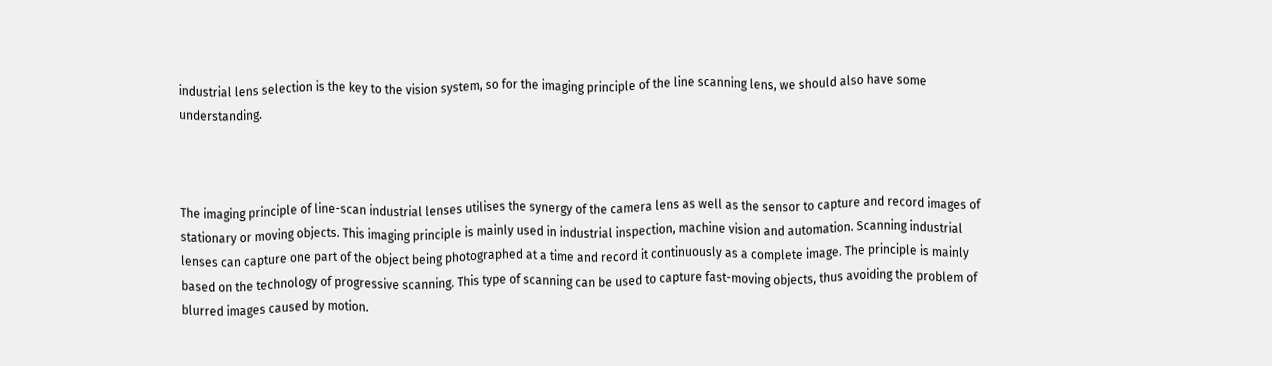industrial lens selection is the key to the vision system, so for the imaging principle of the line scanning lens, we should also have some understanding.



The imaging principle of line-scan industrial lenses utilises the synergy of the camera lens as well as the sensor to capture and record images of stationary or moving objects. This imaging principle is mainly used in industrial inspection, machine vision and automation. Scanning industrial lenses can capture one part of the object being photographed at a time and record it continuously as a complete image. The principle is mainly based on the technology of progressive scanning. This type of scanning can be used to capture fast-moving objects, thus avoiding the problem of blurred images caused by motion.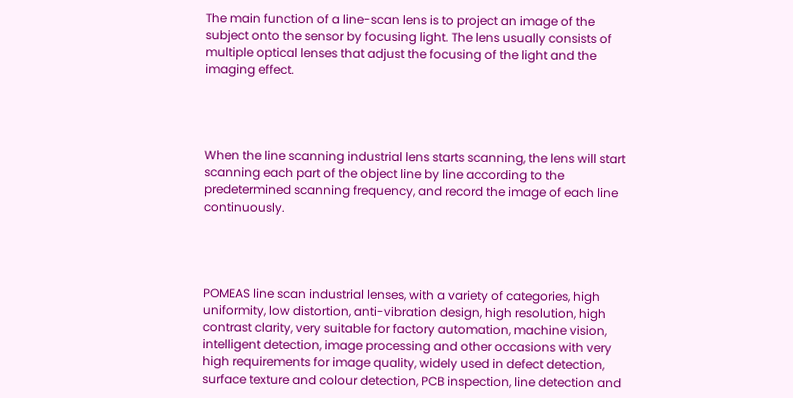The main function of a line-scan lens is to project an image of the subject onto the sensor by focusing light. The lens usually consists of multiple optical lenses that adjust the focusing of the light and the imaging effect.




When the line scanning industrial lens starts scanning, the lens will start scanning each part of the object line by line according to the predetermined scanning frequency, and record the image of each line continuously.




POMEAS line scan industrial lenses, with a variety of categories, high uniformity, low distortion, anti-vibration design, high resolution, high contrast clarity, very suitable for factory automation, machine vision, intelligent detection, image processing and other occasions with very high requirements for image quality, widely used in defect detection, surface texture and colour detection, PCB inspection, line detection and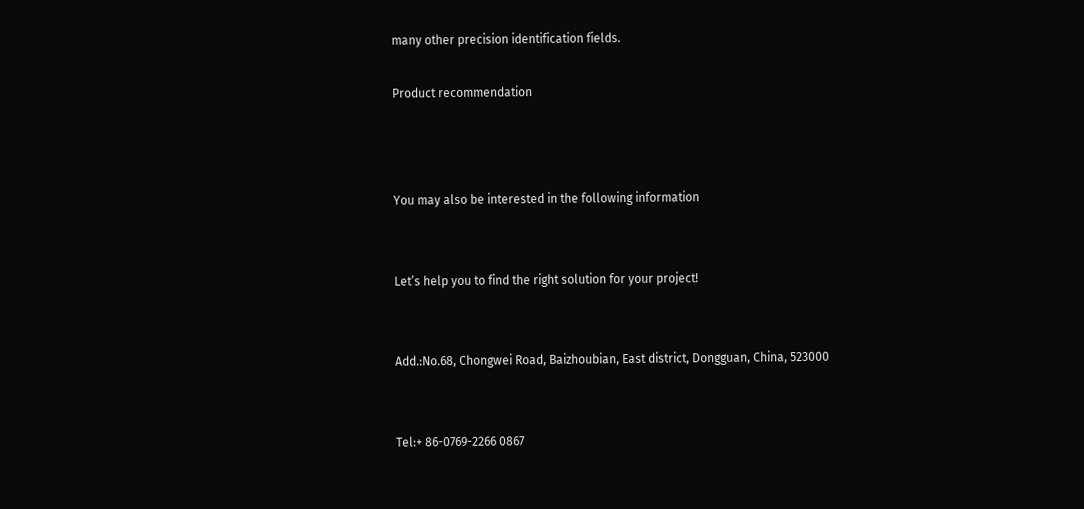many other precision identification fields.

Product recommendation



You may also be interested in the following information


Let’s help you to find the right solution for your project!


Add.:No.68, Chongwei Road, Baizhoubian, East district, Dongguan, China, 523000


Tel:+ 86-0769-2266 0867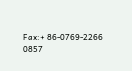Fax:+ 86-0769-2266 0857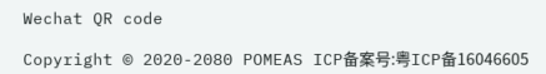Wechat QR code

Copyright © 2020-2080 POMEAS ICP备案号:粤ICP备16046605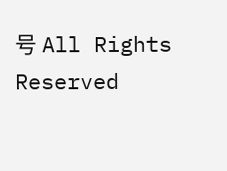号 All Rights Reserved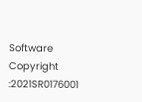Software Copyright :2021SR0176001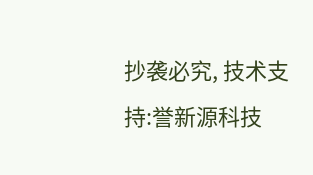抄袭必究, 技术支持:誉新源科技